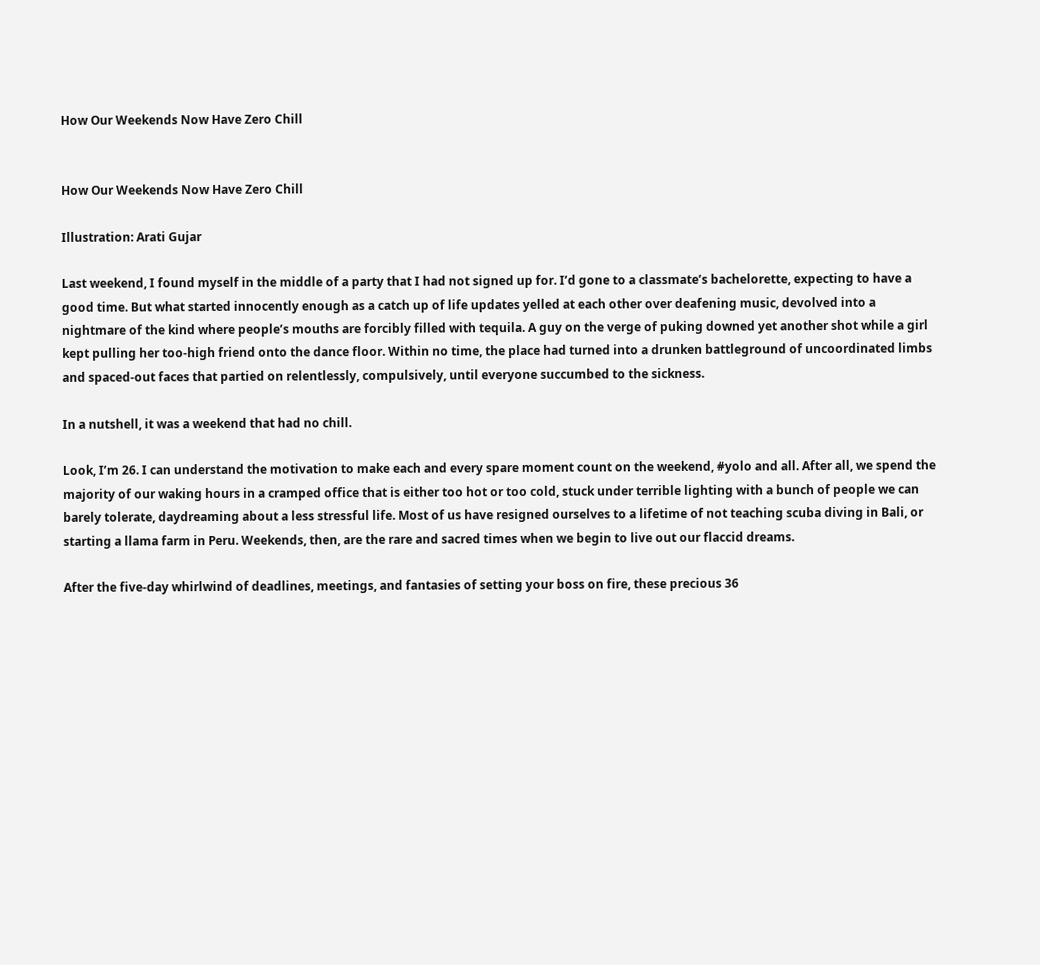How Our Weekends Now Have Zero Chill


How Our Weekends Now Have Zero Chill

Illustration: Arati Gujar

Last weekend, I found myself in the middle of a party that I had not signed up for. I’d gone to a classmate’s bachelorette, expecting to have a good time. But what started innocently enough as a catch up of life updates yelled at each other over deafening music, devolved into a nightmare of the kind where people’s mouths are forcibly filled with tequila. A guy on the verge of puking downed yet another shot while a girl kept pulling her too-high friend onto the dance floor. Within no time, the place had turned into a drunken battleground of uncoordinated limbs and spaced-out faces that partied on relentlessly, compulsively, until everyone succumbed to the sickness.

In a nutshell, it was a weekend that had no chill.

Look, I’m 26. I can understand the motivation to make each and every spare moment count on the weekend, #yolo and all. After all, we spend the majority of our waking hours in a cramped office that is either too hot or too cold, stuck under terrible lighting with a bunch of people we can barely tolerate, daydreaming about a less stressful life. Most of us have resigned ourselves to a lifetime of not teaching scuba diving in Bali, or starting a llama farm in Peru. Weekends, then, are the rare and sacred times when we begin to live out our flaccid dreams.

After the five-day whirlwind of deadlines, meetings, and fantasies of setting your boss on fire, these precious 36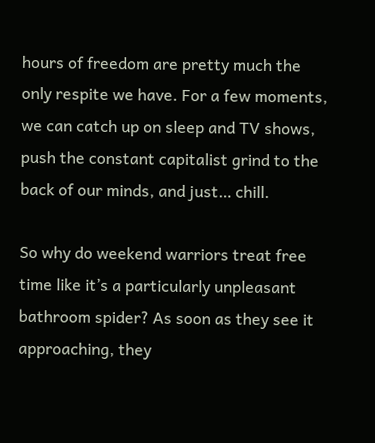hours of freedom are pretty much the only respite we have. For a few moments, we can catch up on sleep and TV shows, push the constant capitalist grind to the back of our minds, and just… chill.

So why do weekend warriors treat free time like it’s a particularly unpleasant bathroom spider? As soon as they see it approaching, they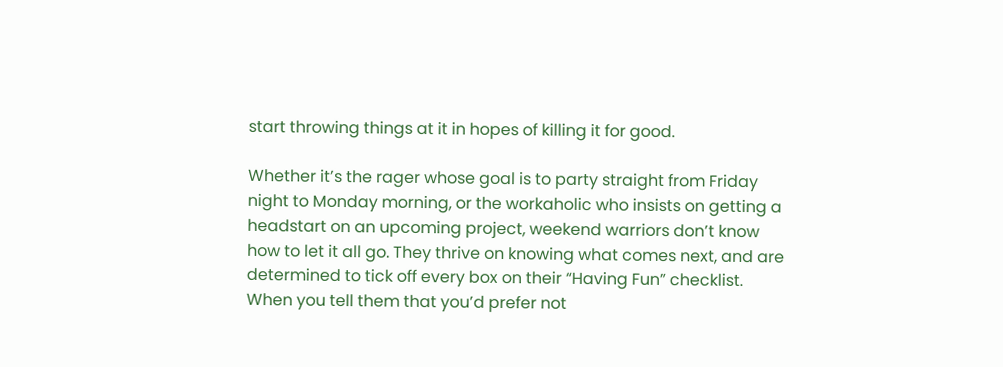start throwing things at it in hopes of killing it for good.

Whether it’s the rager whose goal is to party straight from Friday night to Monday morning, or the workaholic who insists on getting a headstart on an upcoming project, weekend warriors don’t know how to let it all go. They thrive on knowing what comes next, and are determined to tick off every box on their “Having Fun” checklist. When you tell them that you’d prefer not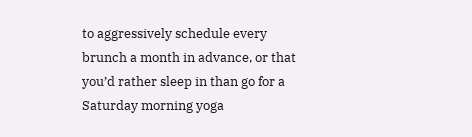to aggressively schedule every brunch a month in advance, or that you’d rather sleep in than go for a Saturday morning yoga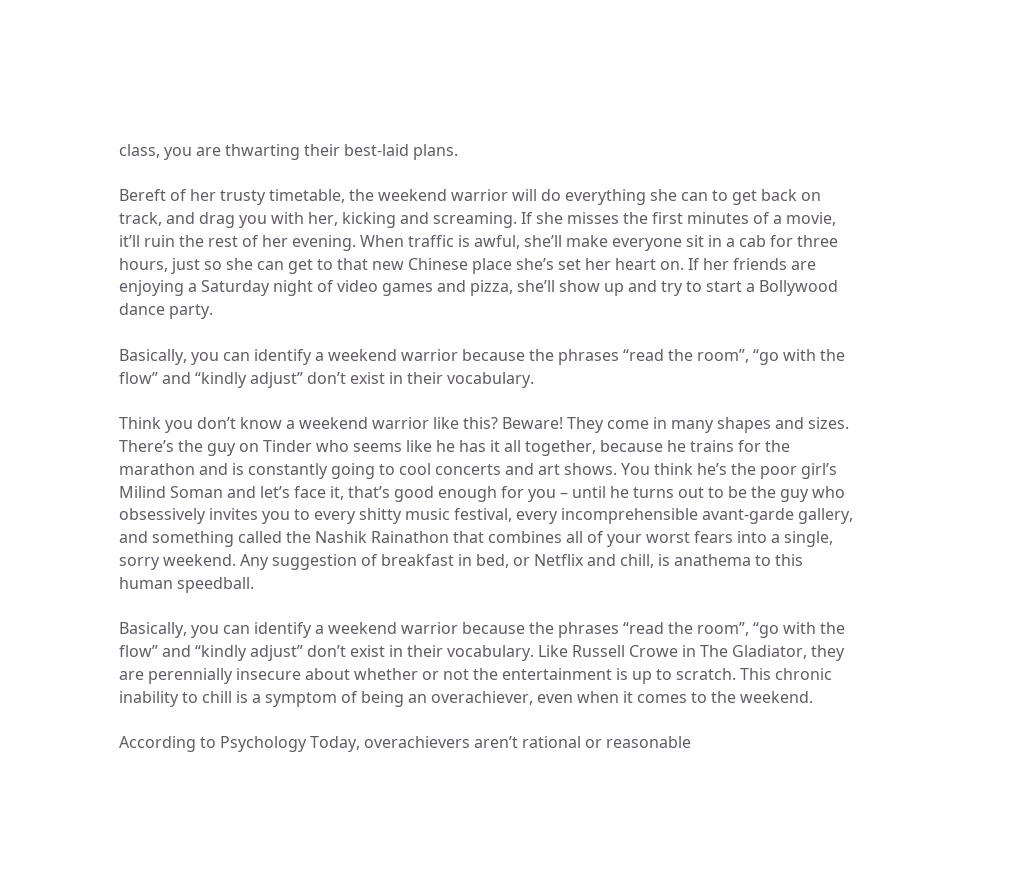class, you are thwarting their best-laid plans.

Bereft of her trusty timetable, the weekend warrior will do everything she can to get back on track, and drag you with her, kicking and screaming. If she misses the first minutes of a movie, it’ll ruin the rest of her evening. When traffic is awful, she’ll make everyone sit in a cab for three hours, just so she can get to that new Chinese place she’s set her heart on. If her friends are enjoying a Saturday night of video games and pizza, she’ll show up and try to start a Bollywood dance party.

Basically, you can identify a weekend warrior because the phrases “read the room”, “go with the flow” and “kindly adjust” don’t exist in their vocabulary.

Think you don’t know a weekend warrior like this? Beware! They come in many shapes and sizes. There’s the guy on Tinder who seems like he has it all together, because he trains for the marathon and is constantly going to cool concerts and art shows. You think he’s the poor girl’s Milind Soman and let’s face it, that’s good enough for you – until he turns out to be the guy who obsessively invites you to every shitty music festival, every incomprehensible avant-garde gallery, and something called the Nashik Rainathon that combines all of your worst fears into a single, sorry weekend. Any suggestion of breakfast in bed, or Netflix and chill, is anathema to this human speedball.

Basically, you can identify a weekend warrior because the phrases “read the room”, “go with the flow” and “kindly adjust” don’t exist in their vocabulary. Like Russell Crowe in The Gladiator, they are perennially insecure about whether or not the entertainment is up to scratch. This chronic inability to chill is a symptom of being an overachiever, even when it comes to the weekend.

According to Psychology Today, overachievers aren’t rational or reasonable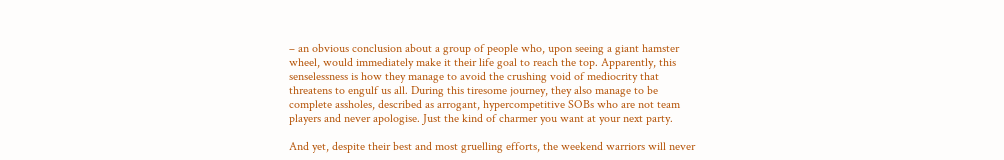– an obvious conclusion about a group of people who, upon seeing a giant hamster wheel, would immediately make it their life goal to reach the top. Apparently, this senselessness is how they manage to avoid the crushing void of mediocrity that threatens to engulf us all. During this tiresome journey, they also manage to be complete assholes, described as arrogant, hypercompetitive SOBs who are not team players and never apologise. Just the kind of charmer you want at your next party.

And yet, despite their best and most gruelling efforts, the weekend warriors will never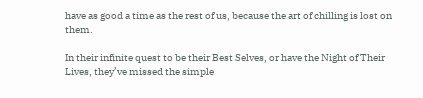have as good a time as the rest of us, because the art of chilling is lost on them.

In their infinite quest to be their Best Selves, or have the Night of Their Lives, they’ve missed the simple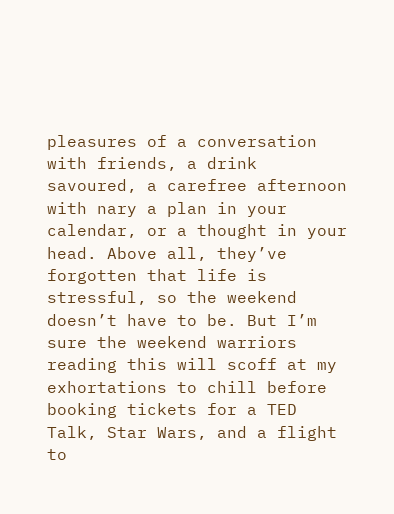pleasures of a conversation with friends, a drink savoured, a carefree afternoon with nary a plan in your calendar, or a thought in your head. Above all, they’ve forgotten that life is stressful, so the weekend doesn’t have to be. But I’m sure the weekend warriors reading this will scoff at my exhortations to chill before booking tickets for a TED Talk, Star Wars, and a flight to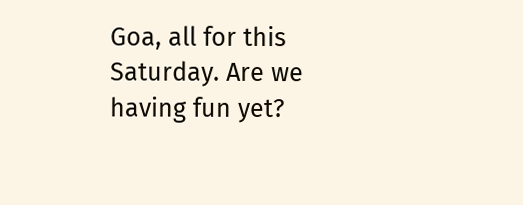Goa, all for this Saturday. Are we having fun yet?